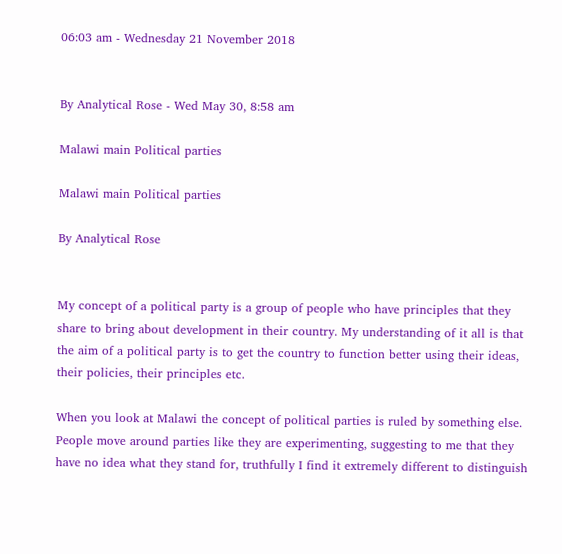06:03 am - Wednesday 21 November 2018


By Analytical Rose - Wed May 30, 8:58 am

Malawi main Political parties

Malawi main Political parties

By Analytical Rose


My concept of a political party is a group of people who have principles that they share to bring about development in their country. My understanding of it all is that the aim of a political party is to get the country to function better using their ideas, their policies, their principles etc.

When you look at Malawi the concept of political parties is ruled by something else. People move around parties like they are experimenting, suggesting to me that they have no idea what they stand for, truthfully I find it extremely different to distinguish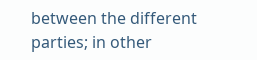between the different parties; in other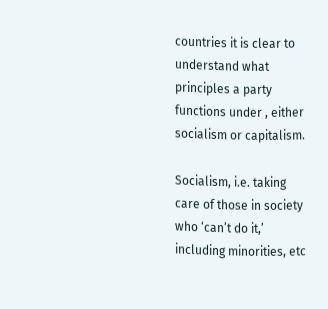countries it is clear to understand what principles a party functions under , either socialism or capitalism.

Socialism, i.e. taking care of those in society who ‘can’t do it,’ including minorities, etc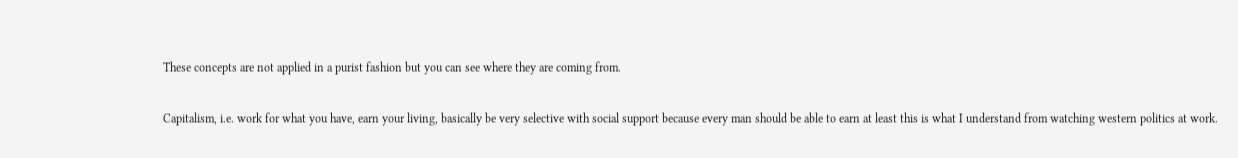These concepts are not applied in a purist fashion but you can see where they are coming from.

Capitalism, i.e. work for what you have, earn your living, basically be very selective with social support because every man should be able to earn at least this is what I understand from watching western politics at work.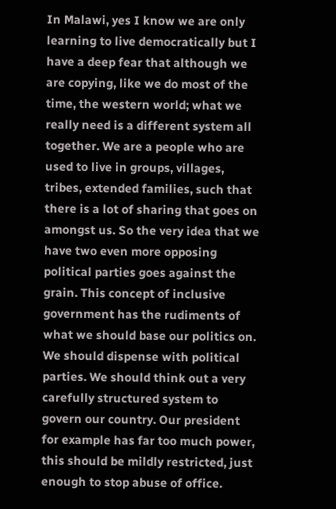In Malawi, yes I know we are only learning to live democratically but I have a deep fear that although we are copying, like we do most of the time, the western world; what we really need is a different system all together. We are a people who are used to live in groups, villages, tribes, extended families, such that there is a lot of sharing that goes on amongst us. So the very idea that we have two even more opposing political parties goes against the grain. This concept of inclusive government has the rudiments of what we should base our politics on. We should dispense with political parties. We should think out a very carefully structured system to govern our country. Our president for example has far too much power, this should be mildly restricted, just enough to stop abuse of office.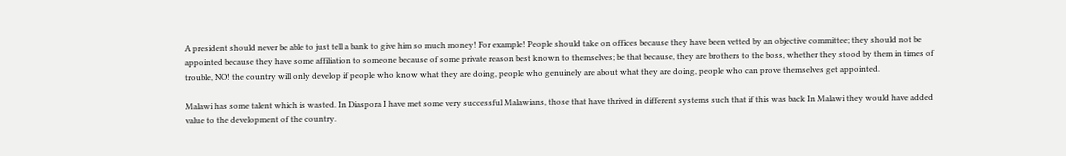A president should never be able to just tell a bank to give him so much money! For example! People should take on offices because they have been vetted by an objective committee; they should not be appointed because they have some affiliation to someone because of some private reason best known to themselves; be that because, they are brothers to the boss, whether they stood by them in times of trouble, NO! the country will only develop if people who know what they are doing, people who genuinely are about what they are doing, people who can prove themselves get appointed.

Malawi has some talent which is wasted. In Diaspora I have met some very successful Malawians, those that have thrived in different systems such that if this was back In Malawi they would have added value to the development of the country.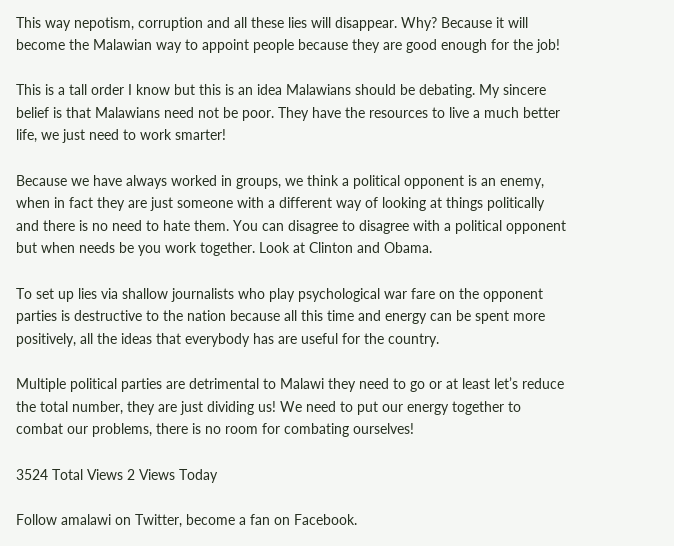This way nepotism, corruption and all these lies will disappear. Why? Because it will become the Malawian way to appoint people because they are good enough for the job!

This is a tall order I know but this is an idea Malawians should be debating. My sincere belief is that Malawians need not be poor. They have the resources to live a much better life, we just need to work smarter!

Because we have always worked in groups, we think a political opponent is an enemy, when in fact they are just someone with a different way of looking at things politically and there is no need to hate them. You can disagree to disagree with a political opponent but when needs be you work together. Look at Clinton and Obama.

To set up lies via shallow journalists who play psychological war fare on the opponent parties is destructive to the nation because all this time and energy can be spent more positively, all the ideas that everybody has are useful for the country.

Multiple political parties are detrimental to Malawi they need to go or at least let’s reduce the total number, they are just dividing us! We need to put our energy together to combat our problems, there is no room for combating ourselves!

3524 Total Views 2 Views Today

Follow amalawi on Twitter, become a fan on Facebook.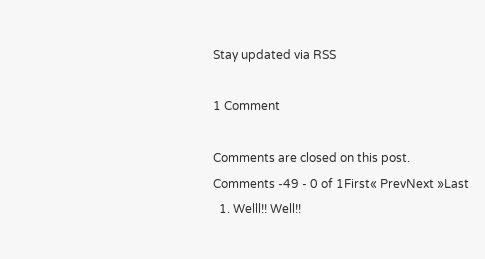Stay updated via RSS

1 Comment

Comments are closed on this post.
Comments -49 - 0 of 1First« PrevNext »Last
  1. Welll!! Well!!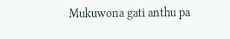Mukuwona gati anthu pa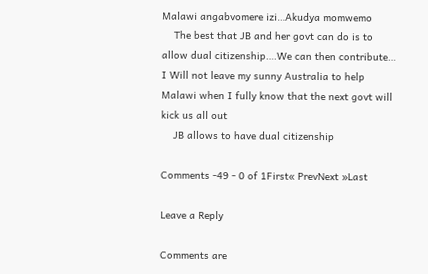Malawi angabvomere izi…Akudya momwemo
    The best that JB and her govt can do is to allow dual citizenship….We can then contribute… I Will not leave my sunny Australia to help Malawi when I fully know that the next govt will kick us all out
    JB allows to have dual citizenship

Comments -49 - 0 of 1First« PrevNext »Last

Leave a Reply

Comments are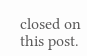closed on this post.